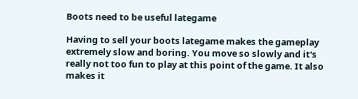Boots need to be useful lategame

Having to sell your boots lategame makes the gameplay extremely slow and boring. You move so slowly and it's really not too fun to play at this point of the game. It also makes it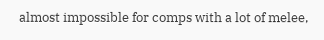almost impossible for comps with a lot of melee,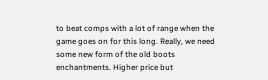to beat comps with a lot of range when the game goes on for this long. Really, we need some new form of the old boots enchantments. Higher price but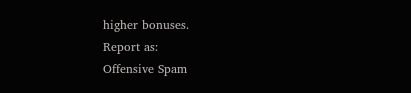higher bonuses.
Report as:
Offensive Spam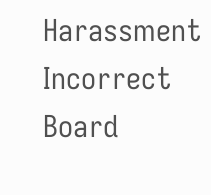Harassment Incorrect Board